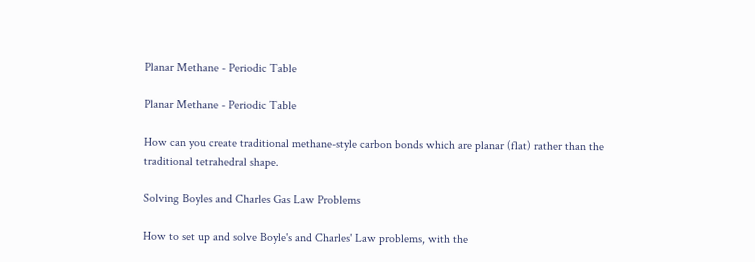Planar Methane - Periodic Table

Planar Methane - Periodic Table

How can you create traditional methane-style carbon bonds which are planar (flat) rather than the traditional tetrahedral shape.

Solving Boyles and Charles Gas Law Problems

How to set up and solve Boyle's and Charles' Law problems, with the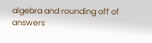algebra and rounding off of answers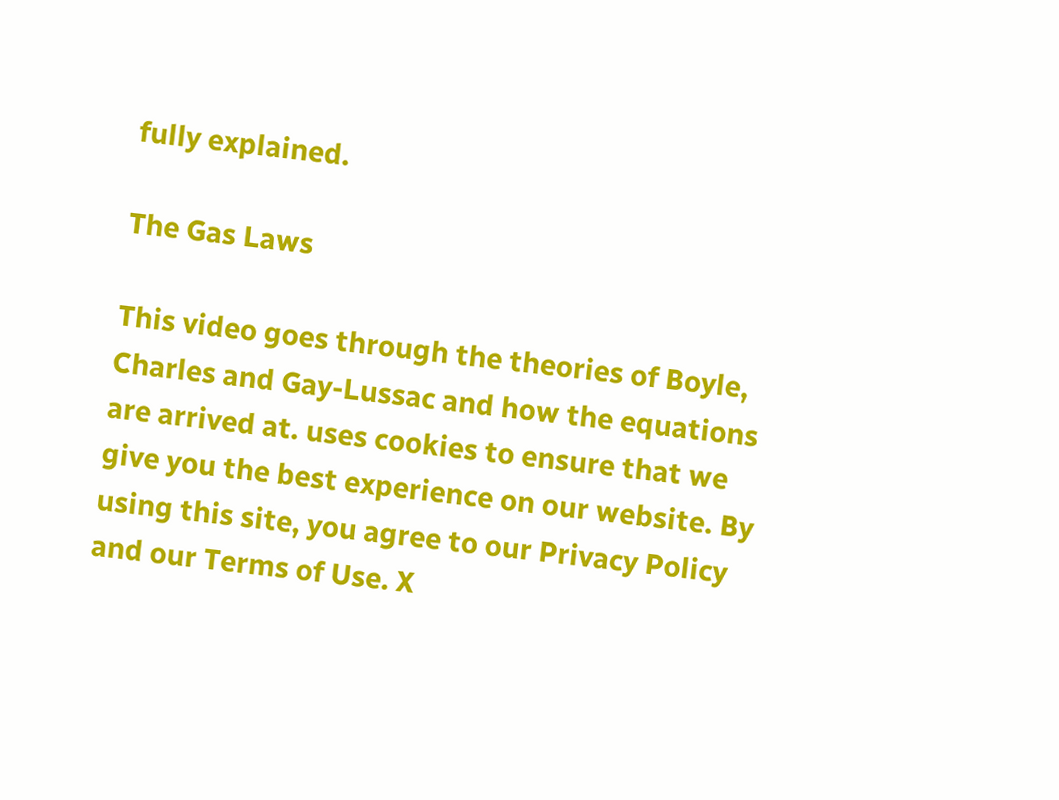fully explained.

The Gas Laws

This video goes through the theories of Boyle, Charles and Gay-Lussac and how the equations are arrived at. uses cookies to ensure that we give you the best experience on our website. By using this site, you agree to our Privacy Policy and our Terms of Use. X